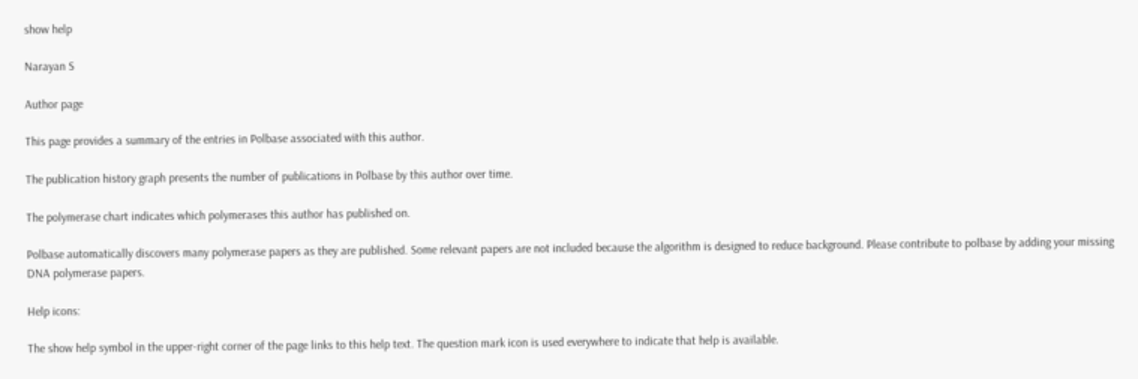show help

Narayan S

Author page

This page provides a summary of the entries in Polbase associated with this author.

The publication history graph presents the number of publications in Polbase by this author over time.

The polymerase chart indicates which polymerases this author has published on.

Polbase automatically discovers many polymerase papers as they are published. Some relevant papers are not included because the algorithm is designed to reduce background. Please contribute to polbase by adding your missing DNA polymerase papers.

Help icons:

The show help symbol in the upper-right corner of the page links to this help text. The question mark icon is used everywhere to indicate that help is available.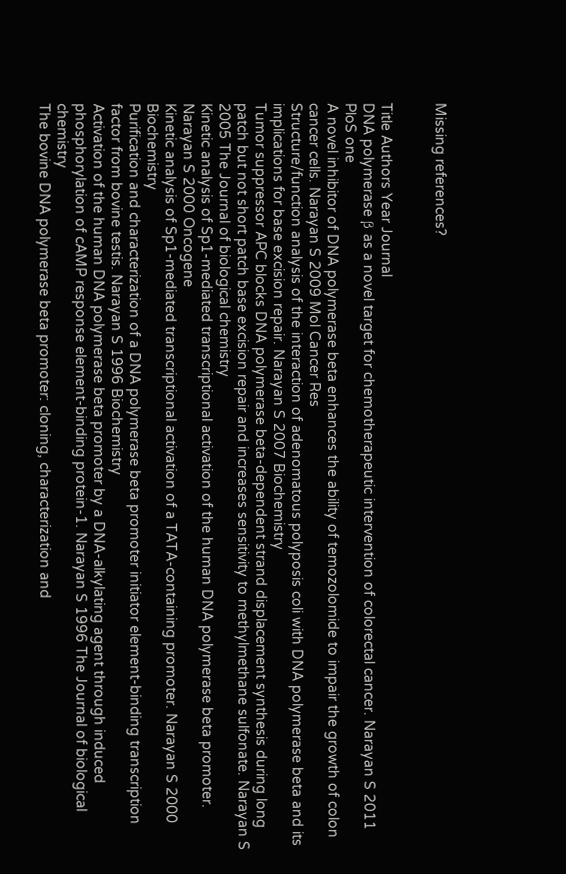Missing references?


Title Authors Year Journal
DNA polymerase β as a novel target for chemotherapeutic intervention of colorectal cancer. Narayan S 2011 PloS one
A novel inhibitor of DNA polymerase beta enhances the ability of temozolomide to impair the growth of colon cancer cells. Narayan S 2009 Mol Cancer Res
Structure/function analysis of the interaction of adenomatous polyposis coli with DNA polymerase beta and its implications for base excision repair. Narayan S 2007 Biochemistry
Tumor suppressor APC blocks DNA polymerase beta-dependent strand displacement synthesis during long patch but not short patch base excision repair and increases sensitivity to methylmethane sulfonate. Narayan S 2005 The Journal of biological chemistry
Kinetic analysis of Sp1-mediated transcriptional activation of the human DNA polymerase beta promoter. Narayan S 2000 Oncogene
Kinetic analysis of Sp1-mediated transcriptional activation of a TATA-containing promoter. Narayan S 2000 Biochemistry
Purification and characterization of a DNA polymerase beta promoter initiator element-binding transcription factor from bovine testis. Narayan S 1996 Biochemistry
Activation of the human DNA polymerase beta promoter by a DNA-alkylating agent through induced phosphorylation of cAMP response element-binding protein-1. Narayan S 1996 The Journal of biological chemistry
The bovine DNA polymerase beta promoter: cloning, characterization and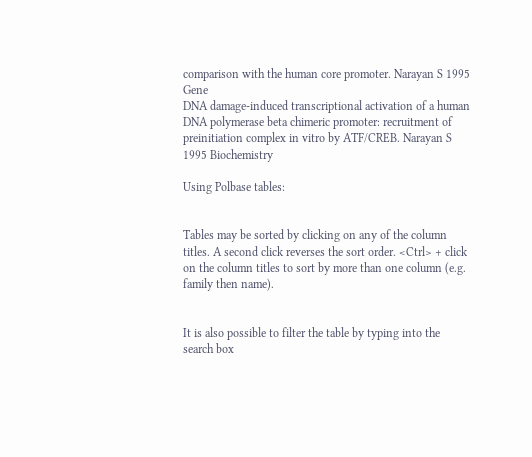comparison with the human core promoter. Narayan S 1995 Gene
DNA damage-induced transcriptional activation of a human DNA polymerase beta chimeric promoter: recruitment of preinitiation complex in vitro by ATF/CREB. Narayan S 1995 Biochemistry

Using Polbase tables:


Tables may be sorted by clicking on any of the column titles. A second click reverses the sort order. <Ctrl> + click on the column titles to sort by more than one column (e.g. family then name).


It is also possible to filter the table by typing into the search box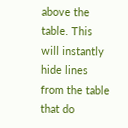above the table. This will instantly hide lines from the table that do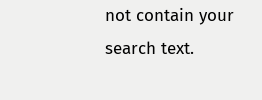not contain your search text.